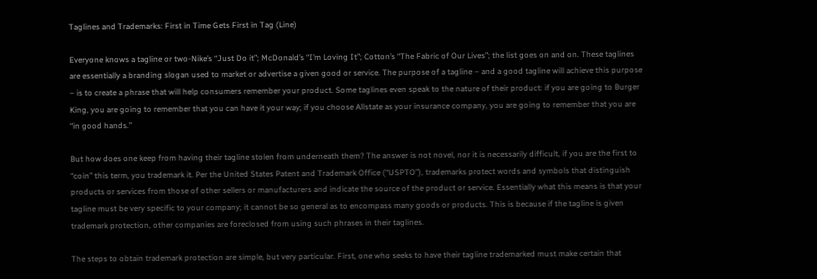Taglines and Trademarks: First in Time Gets First in Tag (Line)

Everyone knows a tagline or two-Nike’s “Just Do it”; McDonald’s “I’m Loving It”; Cotton’s “The Fabric of Our Lives”; the list goes on and on. These taglines are essentially a branding slogan used to market or advertise a given good or service. The purpose of a tagline – and a good tagline will achieve this purpose – is to create a phrase that will help consumers remember your product. Some taglines even speak to the nature of their product: if you are going to Burger King, you are going to remember that you can have it your way; if you choose Allstate as your insurance company, you are going to remember that you are “in good hands.”

But how does one keep from having their tagline stolen from underneath them? The answer is not novel, nor it is necessarily difficult, if you are the first to “coin” this term, you trademark it. Per the United States Patent and Trademark Office (“USPTO”), trademarks protect words and symbols that distinguish products or services from those of other sellers or manufacturers and indicate the source of the product or service. Essentially what this means is that your tagline must be very specific to your company; it cannot be so general as to encompass many goods or products. This is because if the tagline is given trademark protection, other companies are foreclosed from using such phrases in their taglines.

The steps to obtain trademark protection are simple, but very particular. First, one who seeks to have their tagline trademarked must make certain that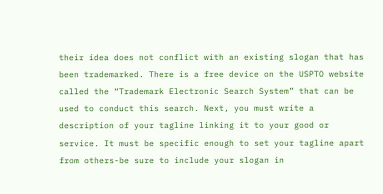their idea does not conflict with an existing slogan that has been trademarked. There is a free device on the USPTO website called the “Trademark Electronic Search System” that can be used to conduct this search. Next, you must write a description of your tagline linking it to your good or service. It must be specific enough to set your tagline apart from others-be sure to include your slogan in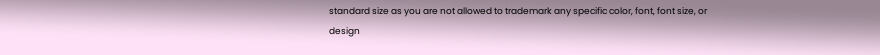standard size as you are not allowed to trademark any specific color, font, font size, or design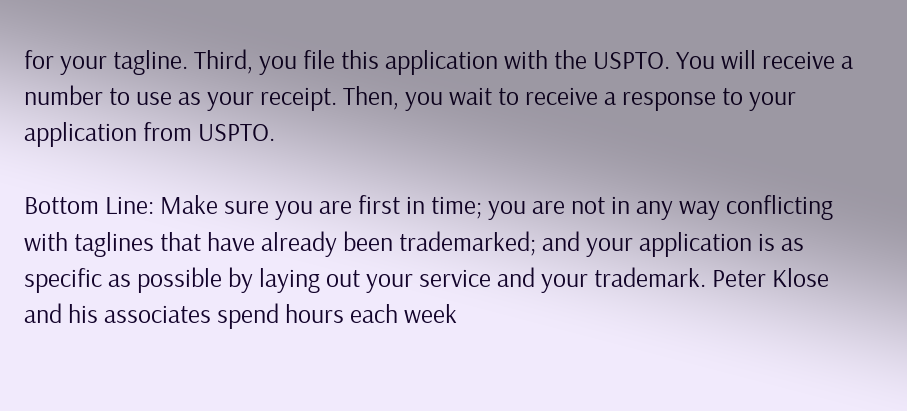for your tagline. Third, you file this application with the USPTO. You will receive a number to use as your receipt. Then, you wait to receive a response to your application from USPTO.

Bottom Line: Make sure you are first in time; you are not in any way conflicting with taglines that have already been trademarked; and your application is as specific as possible by laying out your service and your trademark. Peter Klose and his associates spend hours each week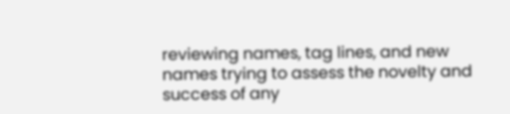reviewing names, tag lines, and new names trying to assess the novelty and success of any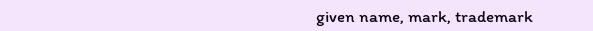given name, mark, trademark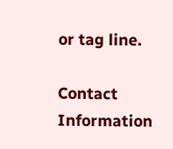or tag line.

Contact Information